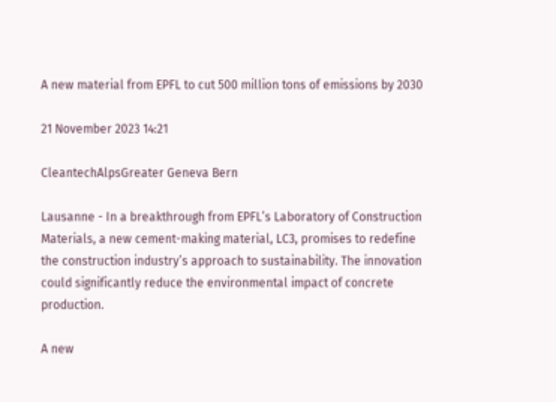A new material from EPFL to cut 500 million tons of emissions by 2030

21 November 2023 14:21

CleantechAlpsGreater Geneva Bern

Lausanne - In a breakthrough from EPFL’s Laboratory of Construction Materials, a new cement-making material, LC3, promises to redefine the construction industry’s approach to sustainability. The innovation could significantly reduce the environmental impact of concrete production.

A new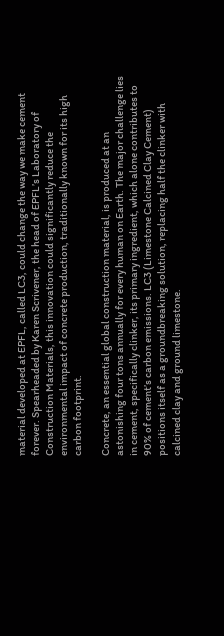material developed at EPFL, called LC3, could change the way we make cement forever. Spearheaded by Karen Scrivener, the head of EPFL’s Laboratory of Construction Materials, this innovation could significantly reduce the environmental impact of concrete production, traditionally known for its high carbon footprint.

Concrete, an essential global construction material, is produced at an astonishing four tons annually for every human on Earth. The major challenge lies in cement, specifically clinker, its primary ingredient, which alone contributes to 90% of cement’s carbon emissions. LC3 (Limestone Calcined Clay Cement) positions itself as a groundbreaking solution, replacing half the clinker with calcined clay and ground limestone.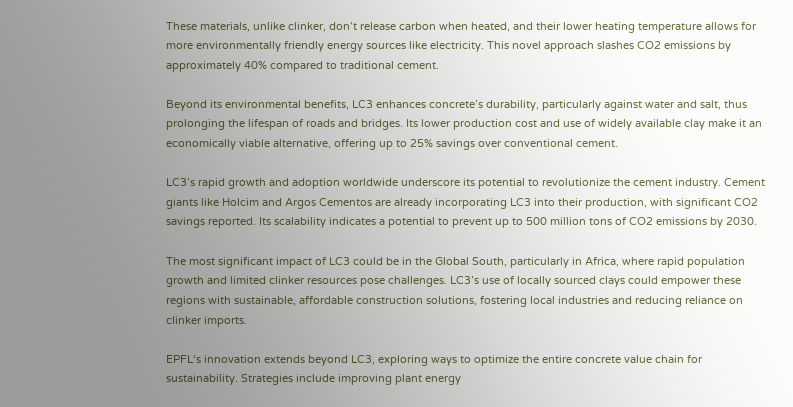These materials, unlike clinker, don’t release carbon when heated, and their lower heating temperature allows for more environmentally friendly energy sources like electricity. This novel approach slashes CO2 emissions by approximately 40% compared to traditional cement.

Beyond its environmental benefits, LC3 enhances concrete’s durability, particularly against water and salt, thus prolonging the lifespan of roads and bridges. Its lower production cost and use of widely available clay make it an economically viable alternative, offering up to 25% savings over conventional cement.

LC3’s rapid growth and adoption worldwide underscore its potential to revolutionize the cement industry. Cement giants like Holcim and Argos Cementos are already incorporating LC3 into their production, with significant CO2 savings reported. Its scalability indicates a potential to prevent up to 500 million tons of CO2 emissions by 2030.

The most significant impact of LC3 could be in the Global South, particularly in Africa, where rapid population growth and limited clinker resources pose challenges. LC3’s use of locally sourced clays could empower these regions with sustainable, affordable construction solutions, fostering local industries and reducing reliance on clinker imports.

EPFL‘s innovation extends beyond LC3, exploring ways to optimize the entire concrete value chain for sustainability. Strategies include improving plant energy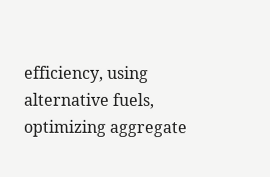efficiency, using alternative fuels, optimizing aggregate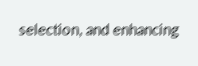selection, and enhancing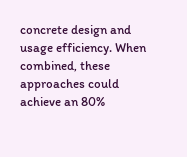concrete design and usage efficiency. When combined, these approaches could achieve an 80%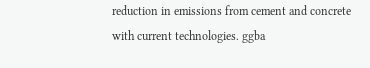reduction in emissions from cement and concrete with current technologies. ggba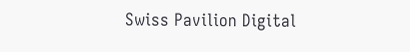Swiss Pavilion Digital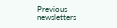Previous newsletters